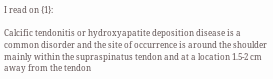I read on {1}:

Calcific tendonitis or hydroxyapatite deposition disease is a common disorder and the site of occurrence is around the shoulder mainly within the supraspinatus tendon and at a location 1.5-2 cm away from the tendon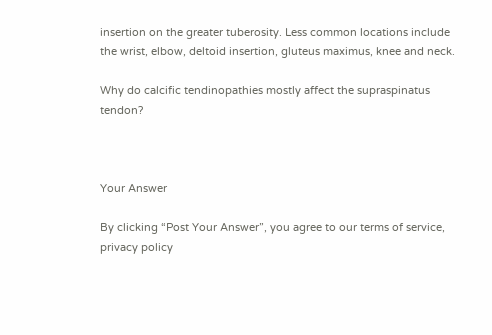insertion on the greater tuberosity. Less common locations include the wrist, elbow, deltoid insertion, gluteus maximus, knee and neck.

Why do calcific tendinopathies mostly affect the supraspinatus tendon?



Your Answer

By clicking “Post Your Answer”, you agree to our terms of service, privacy policy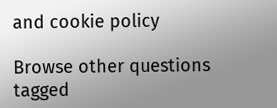and cookie policy

Browse other questions tagged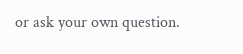or ask your own question.